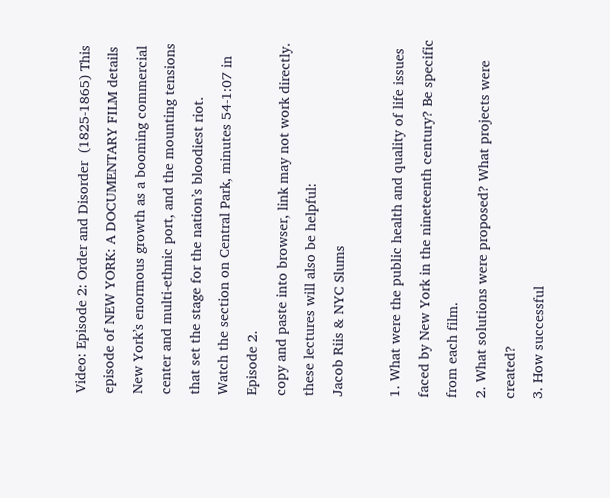Video: Episode 2: Order and Disorder  (1825-1865) This episode of NEW YORK: A DOCUMENTARY FILM details New York’s enormous growth as a booming commercial center and multi-ethnic port, and the mounting tensions that set the stage for the nation’s bloodiest riot.
Watch the section on Central Park, minutes 54-1:07 in Episode 2.
copy and paste into browser, link may not work directly.
these lectures will also be helpful:
Jacob Riis & NYC Slums

1. What were the public health and quality of life issues faced by New York in the nineteenth century? Be specific from each film.
2. What solutions were proposed? What projects were created?
3. How successful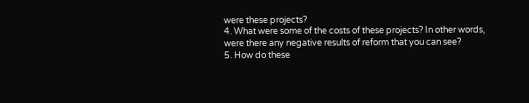were these projects?
4. What were some of the costs of these projects? In other words, were there any negative results of reform that you can see?
5. How do these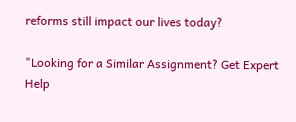reforms still impact our lives today?

"Looking for a Similar Assignment? Get Expert Help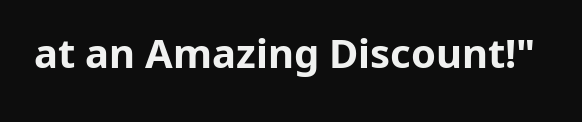at an Amazing Discount!"